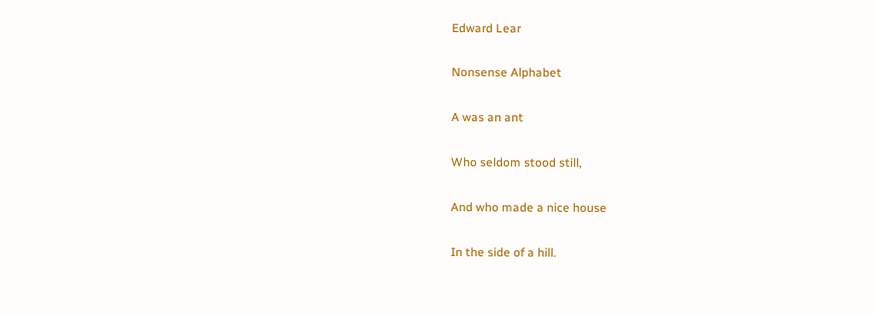Edward Lear

Nonsense Alphabet

A was an ant

Who seldom stood still,

And who made a nice house

In the side of a hill.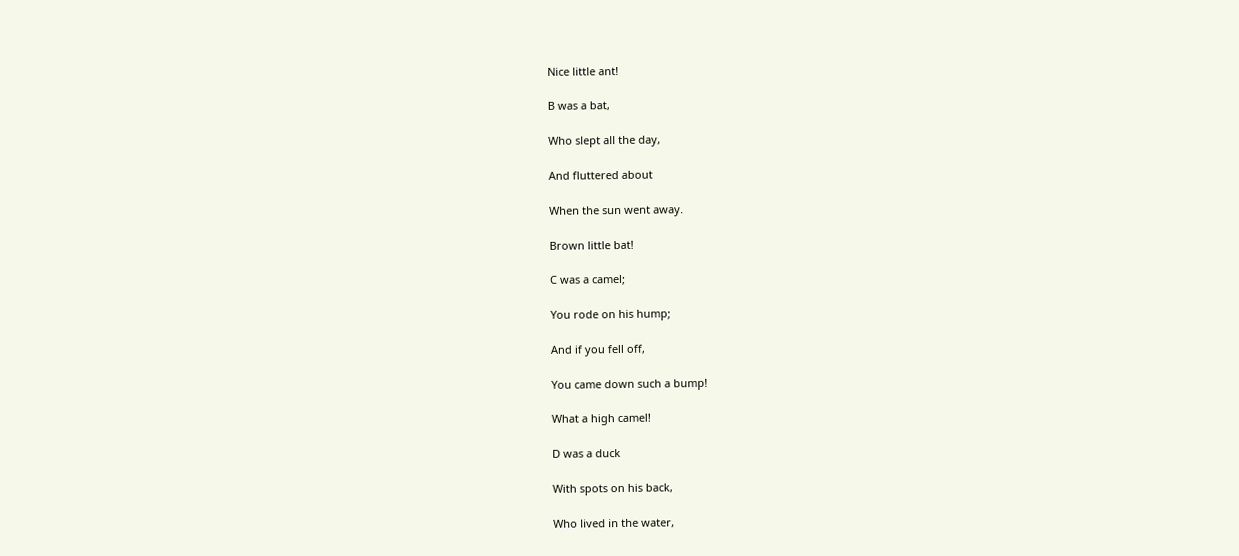Nice little ant!

B was a bat,

Who slept all the day,

And fluttered about

When the sun went away.

Brown little bat!

C was a camel;

You rode on his hump;

And if you fell off,

You came down such a bump!

What a high camel!

D was a duck

With spots on his back,

Who lived in the water,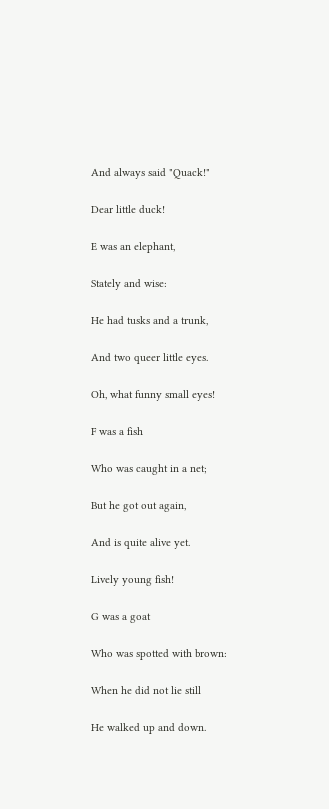And always said "Quack!"

Dear little duck!

E was an elephant,

Stately and wise:

He had tusks and a trunk,

And two queer little eyes.

Oh, what funny small eyes!

F was a fish

Who was caught in a net;

But he got out again,

And is quite alive yet.

Lively young fish!

G was a goat

Who was spotted with brown:

When he did not lie still

He walked up and down.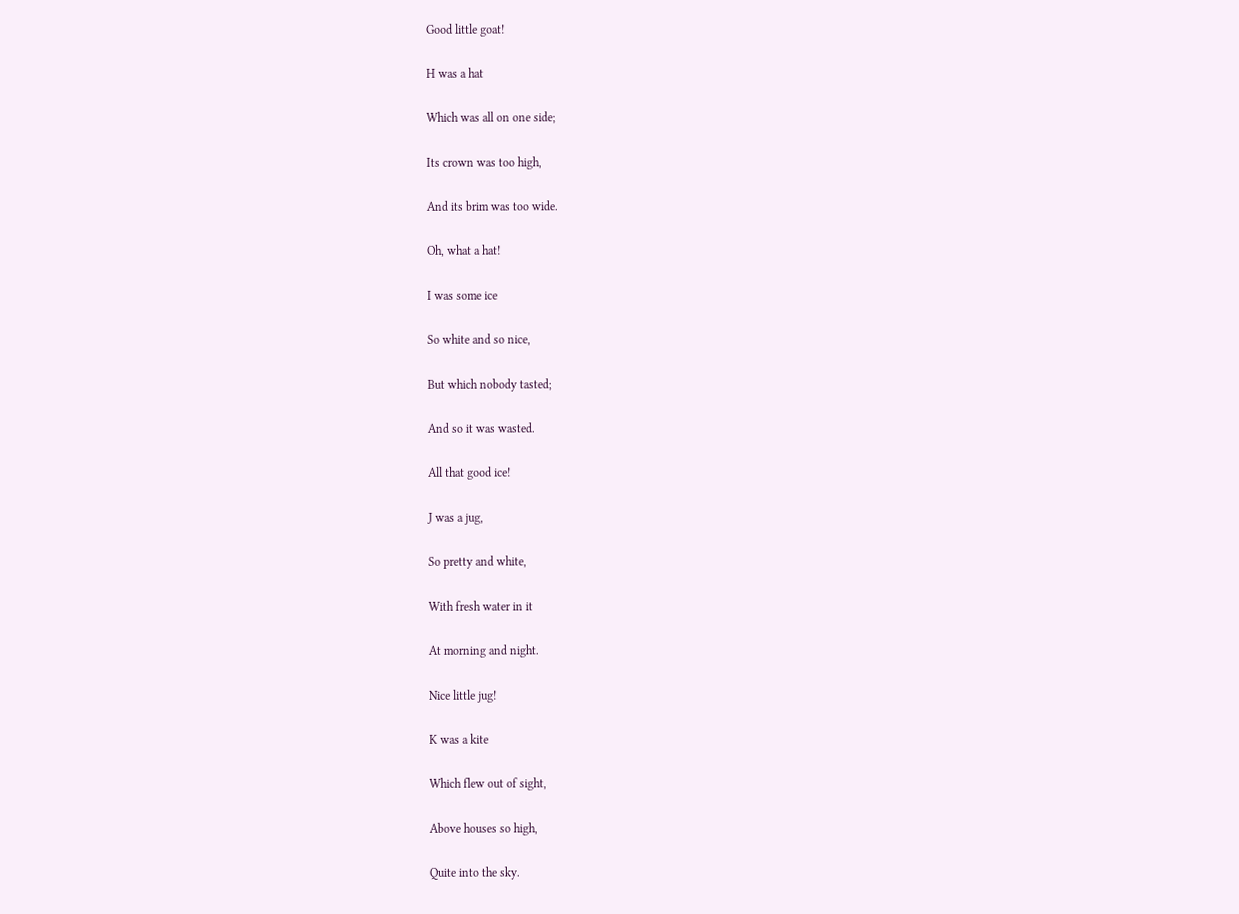Good little goat!

H was a hat

Which was all on one side;

Its crown was too high,

And its brim was too wide.

Oh, what a hat!

I was some ice

So white and so nice,

But which nobody tasted;

And so it was wasted.

All that good ice!

J was a jug,

So pretty and white,

With fresh water in it

At morning and night.

Nice little jug!

K was a kite

Which flew out of sight,

Above houses so high,

Quite into the sky.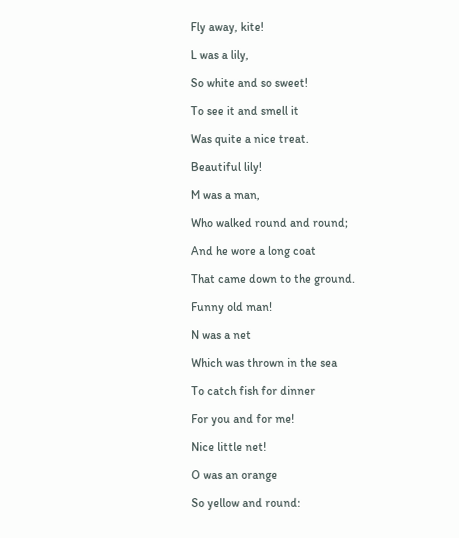Fly away, kite!

L was a lily,

So white and so sweet!

To see it and smell it

Was quite a nice treat.

Beautiful lily!

M was a man,

Who walked round and round;

And he wore a long coat

That came down to the ground.

Funny old man!

N was a net

Which was thrown in the sea

To catch fish for dinner

For you and for me!

Nice little net!

O was an orange

So yellow and round: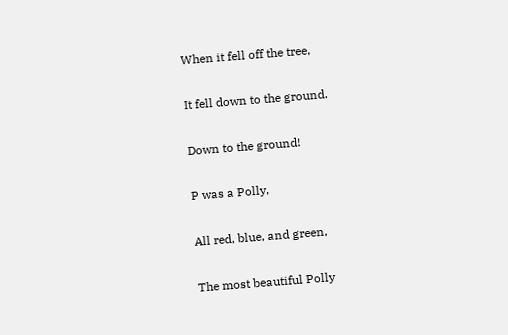When it fell off the tree,

It fell down to the ground.

Down to the ground!

P was a Polly,

All red, blue, and green,

The most beautiful Polly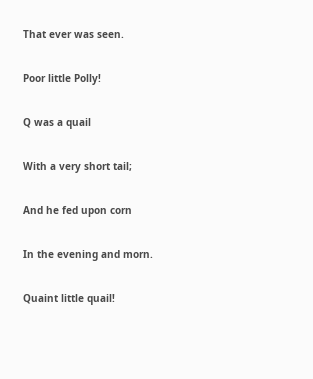That ever was seen.

Poor little Polly!

Q was a quail

With a very short tail;

And he fed upon corn

In the evening and morn.

Quaint little quail!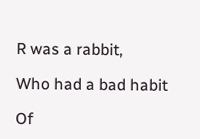R was a rabbit,

Who had a bad habit

Of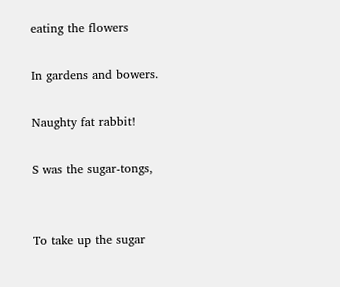eating the flowers

In gardens and bowers.

Naughty fat rabbit!

S was the sugar-tongs,


To take up the sugar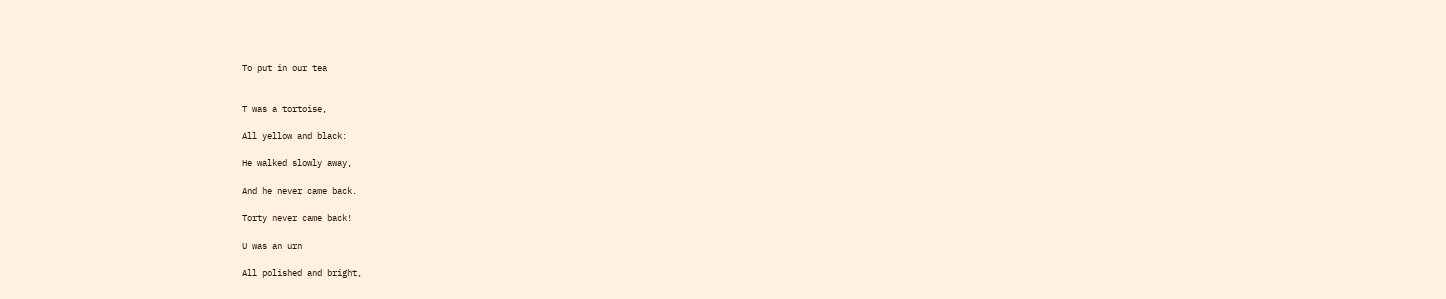To put in our tea


T was a tortoise,

All yellow and black:

He walked slowly away,

And he never came back.

Torty never came back!

U was an urn

All polished and bright,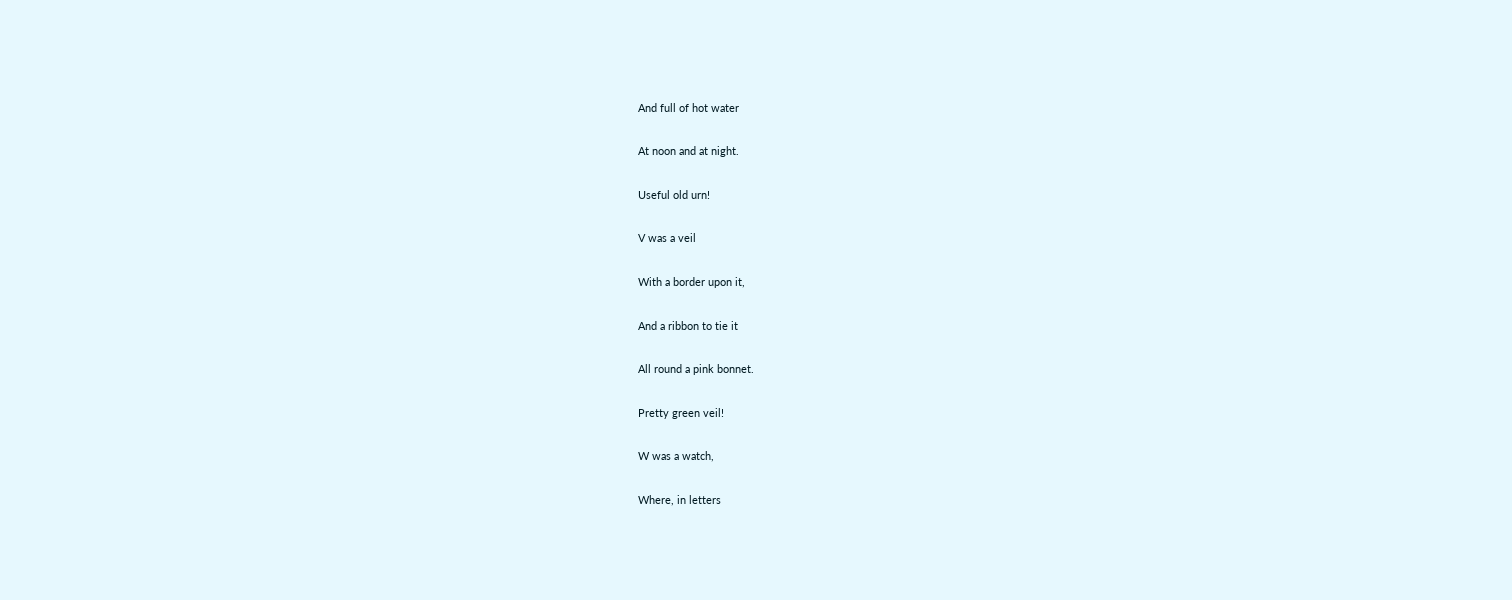And full of hot water

At noon and at night.

Useful old urn!

V was a veil

With a border upon it,

And a ribbon to tie it

All round a pink bonnet.

Pretty green veil!

W was a watch,

Where, in letters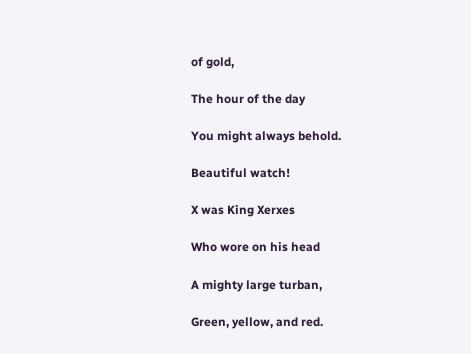of gold,

The hour of the day

You might always behold.

Beautiful watch!

X was King Xerxes

Who wore on his head

A mighty large turban,

Green, yellow, and red.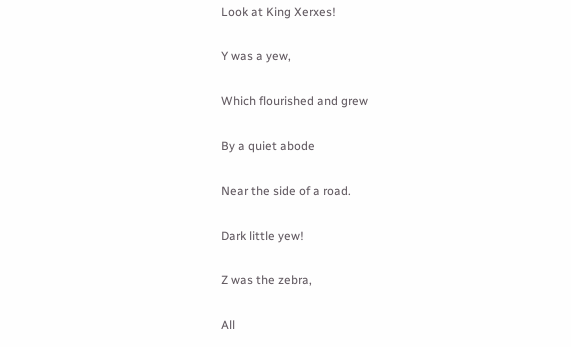Look at King Xerxes!

Y was a yew,

Which flourished and grew

By a quiet abode

Near the side of a road.

Dark little yew!

Z was the zebra,

All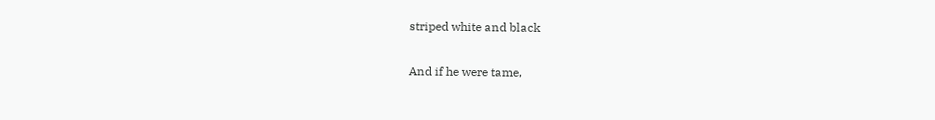striped white and black

And if he were tame,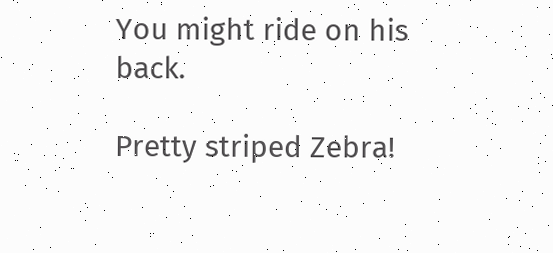You might ride on his back.

Pretty striped Zebra!